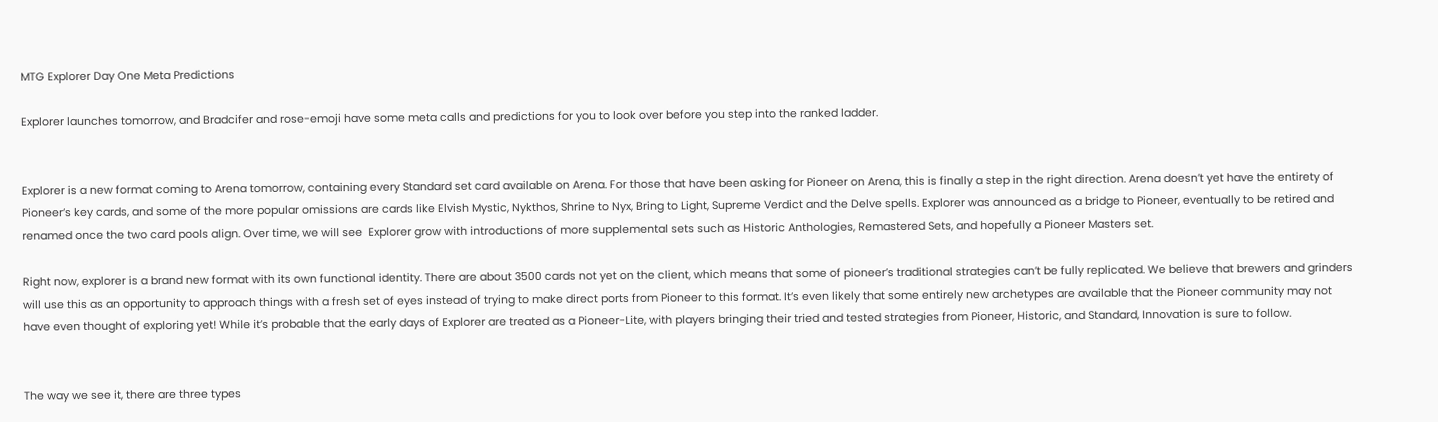MTG Explorer Day One Meta Predictions

Explorer launches tomorrow, and Bradcifer and rose-emoji have some meta calls and predictions for you to look over before you step into the ranked ladder.


Explorer is a new format coming to Arena tomorrow, containing every Standard set card available on Arena. For those that have been asking for Pioneer on Arena, this is finally a step in the right direction. Arena doesn’t yet have the entirety of Pioneer’s key cards, and some of the more popular omissions are cards like Elvish Mystic, Nykthos, Shrine to Nyx, Bring to Light, Supreme Verdict and the Delve spells. Explorer was announced as a bridge to Pioneer, eventually to be retired and renamed once the two card pools align. Over time, we will see  Explorer grow with introductions of more supplemental sets such as Historic Anthologies, Remastered Sets, and hopefully a Pioneer Masters set.

Right now, explorer is a brand new format with its own functional identity. There are about 3500 cards not yet on the client, which means that some of pioneer’s traditional strategies can’t be fully replicated. We believe that brewers and grinders will use this as an opportunity to approach things with a fresh set of eyes instead of trying to make direct ports from Pioneer to this format. It’s even likely that some entirely new archetypes are available that the Pioneer community may not have even thought of exploring yet! While it’s probable that the early days of Explorer are treated as a Pioneer-Lite, with players bringing their tried and tested strategies from Pioneer, Historic, and Standard, Innovation is sure to follow.


The way we see it, there are three types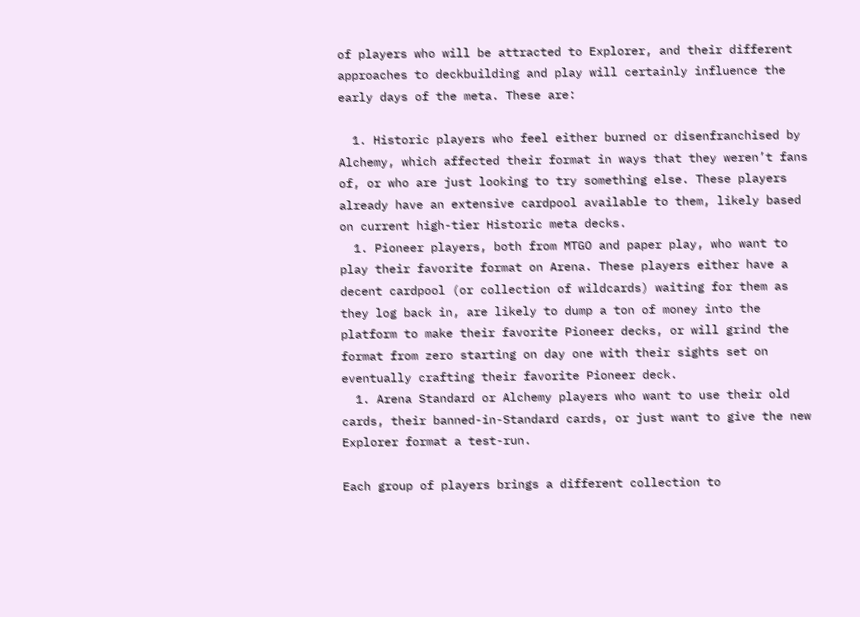of players who will be attracted to Explorer, and their different approaches to deckbuilding and play will certainly influence the early days of the meta. These are:

  1. Historic players who feel either burned or disenfranchised by Alchemy, which affected their format in ways that they weren’t fans of, or who are just looking to try something else. These players already have an extensive cardpool available to them, likely based on current high-tier Historic meta decks.
  1. Pioneer players, both from MTGO and paper play, who want to play their favorite format on Arena. These players either have a decent cardpool (or collection of wildcards) waiting for them as they log back in, are likely to dump a ton of money into the platform to make their favorite Pioneer decks, or will grind the format from zero starting on day one with their sights set on eventually crafting their favorite Pioneer deck.
  1. Arena Standard or Alchemy players who want to use their old cards, their banned-in-Standard cards, or just want to give the new Explorer format a test-run.

Each group of players brings a different collection to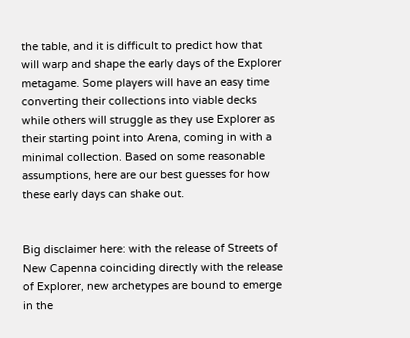the table, and it is difficult to predict how that will warp and shape the early days of the Explorer metagame. Some players will have an easy time converting their collections into viable decks while others will struggle as they use Explorer as their starting point into Arena, coming in with a minimal collection. Based on some reasonable assumptions, here are our best guesses for how these early days can shake out.


Big disclaimer here: with the release of Streets of New Capenna coinciding directly with the release of Explorer, new archetypes are bound to emerge in the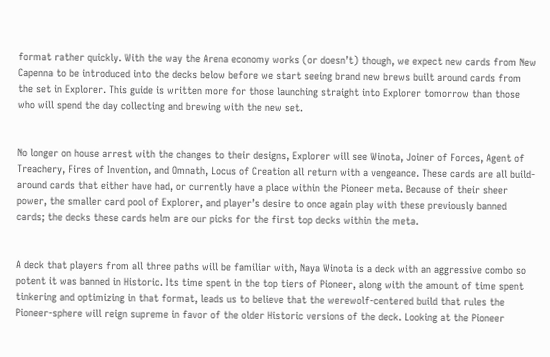format rather quickly. With the way the Arena economy works (or doesn’t) though, we expect new cards from New Capenna to be introduced into the decks below before we start seeing brand new brews built around cards from the set in Explorer. This guide is written more for those launching straight into Explorer tomorrow than those who will spend the day collecting and brewing with the new set.


No longer on house arrest with the changes to their designs, Explorer will see Winota, Joiner of Forces, Agent of Treachery, Fires of Invention, and Omnath, Locus of Creation all return with a vengeance. These cards are all build-around cards that either have had, or currently have a place within the Pioneer meta. Because of their sheer power, the smaller card pool of Explorer, and player’s desire to once again play with these previously banned cards; the decks these cards helm are our picks for the first top decks within the meta.


A deck that players from all three paths will be familiar with, Naya Winota is a deck with an aggressive combo so potent it was banned in Historic. Its time spent in the top tiers of Pioneer, along with the amount of time spent tinkering and optimizing in that format, leads us to believe that the werewolf-centered build that rules the Pioneer-sphere will reign supreme in favor of the older Historic versions of the deck. Looking at the Pioneer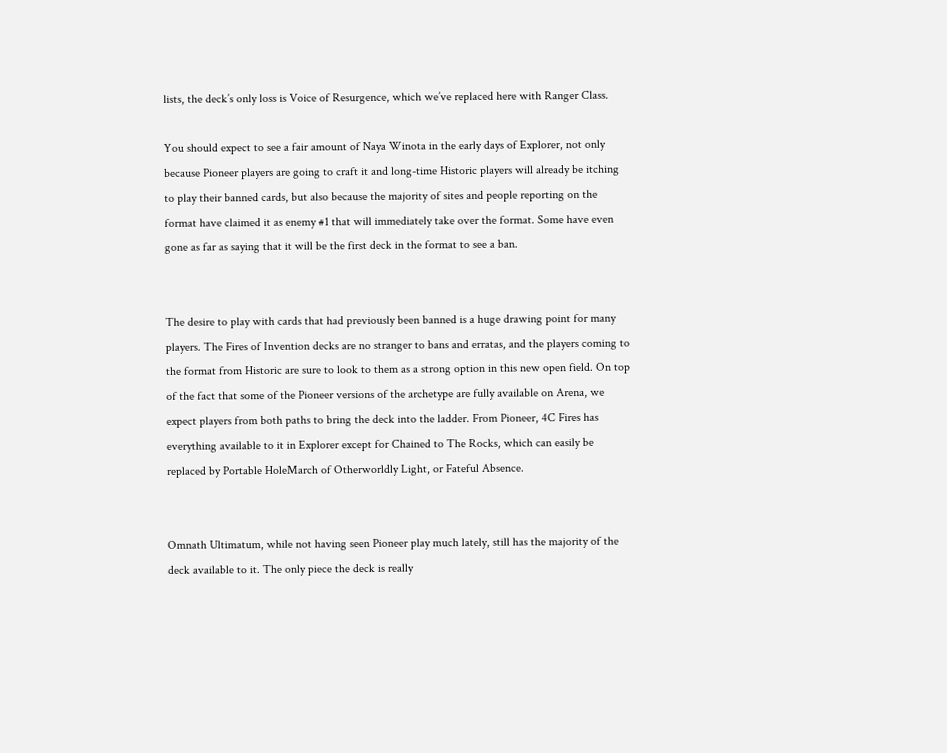lists, the deck’s only loss is Voice of Resurgence, which we’ve replaced here with Ranger Class.

You should expect to see a fair amount of Naya Winota in the early days of Explorer, not only because Pioneer players are going to craft it and long-time Historic players will already be itching to play their banned cards, but also because the majority of sites and people reporting on the format have claimed it as enemy #1 that will immediately take over the format. Some have even gone as far as saying that it will be the first deck in the format to see a ban.


The desire to play with cards that had previously been banned is a huge drawing point for many players. The Fires of Invention decks are no stranger to bans and erratas, and the players coming to the format from Historic are sure to look to them as a strong option in this new open field. On top of the fact that some of the Pioneer versions of the archetype are fully available on Arena, we expect players from both paths to bring the deck into the ladder. From Pioneer, 4C Fires has everything available to it in Explorer except for Chained to The Rocks, which can easily be replaced by Portable HoleMarch of Otherworldly Light, or Fateful Absence.


Omnath Ultimatum, while not having seen Pioneer play much lately, still has the majority of the deck available to it. The only piece the deck is really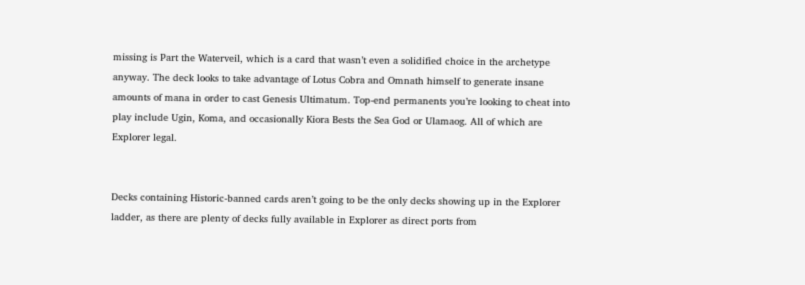missing is Part the Waterveil, which is a card that wasn’t even a solidified choice in the archetype anyway. The deck looks to take advantage of Lotus Cobra and Omnath himself to generate insane amounts of mana in order to cast Genesis Ultimatum. Top-end permanents you’re looking to cheat into play include Ugin, Koma, and occasionally Kiora Bests the Sea God or Ulamaog. All of which are Explorer legal.


Decks containing Historic-banned cards aren’t going to be the only decks showing up in the Explorer ladder, as there are plenty of decks fully available in Explorer as direct ports from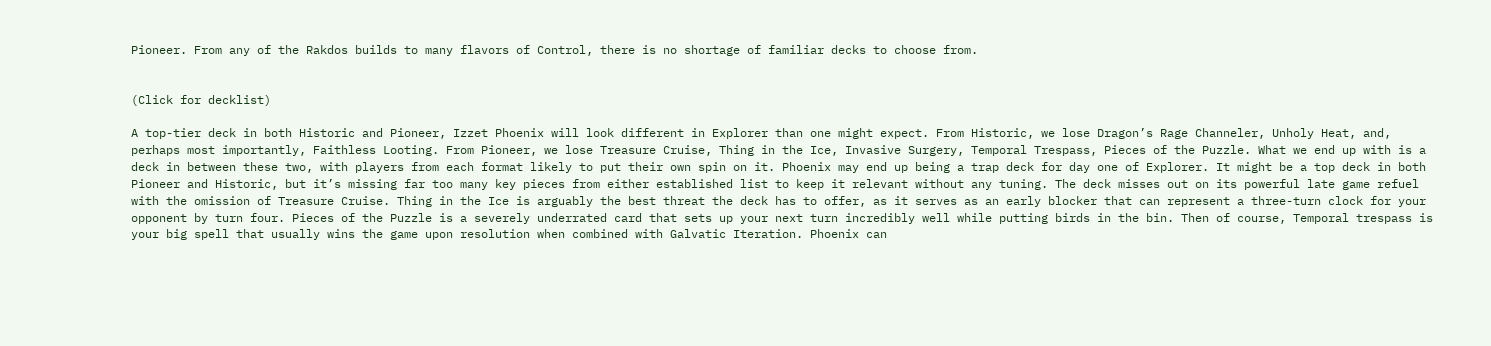Pioneer. From any of the Rakdos builds to many flavors of Control, there is no shortage of familiar decks to choose from.


(Click for decklist)

A top-tier deck in both Historic and Pioneer, Izzet Phoenix will look different in Explorer than one might expect. From Historic, we lose Dragon’s Rage Channeler, Unholy Heat, and, perhaps most importantly, Faithless Looting. From Pioneer, we lose Treasure Cruise, Thing in the Ice, Invasive Surgery, Temporal Trespass, Pieces of the Puzzle. What we end up with is a deck in between these two, with players from each format likely to put their own spin on it. Phoenix may end up being a trap deck for day one of Explorer. It might be a top deck in both Pioneer and Historic, but it’s missing far too many key pieces from either established list to keep it relevant without any tuning. The deck misses out on its powerful late game refuel with the omission of Treasure Cruise. Thing in the Ice is arguably the best threat the deck has to offer, as it serves as an early blocker that can represent a three-turn clock for your opponent by turn four. Pieces of the Puzzle is a severely underrated card that sets up your next turn incredibly well while putting birds in the bin. Then of course, Temporal trespass is your big spell that usually wins the game upon resolution when combined with Galvatic Iteration. Phoenix can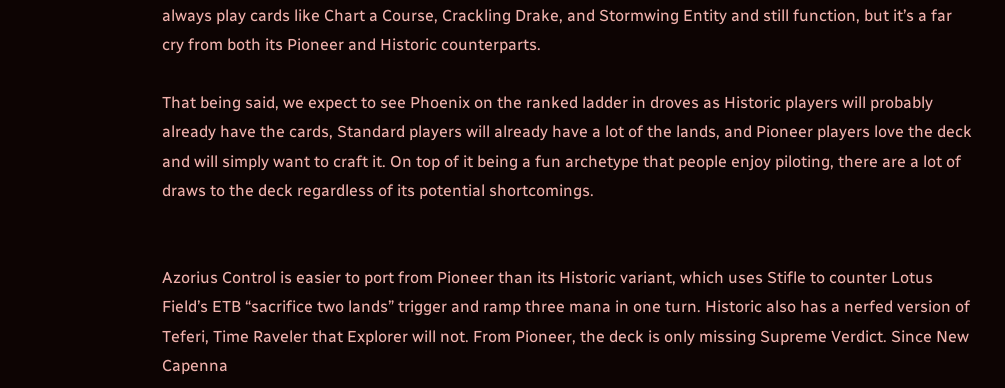always play cards like Chart a Course, Crackling Drake, and Stormwing Entity and still function, but it’s a far cry from both its Pioneer and Historic counterparts.

That being said, we expect to see Phoenix on the ranked ladder in droves as Historic players will probably already have the cards, Standard players will already have a lot of the lands, and Pioneer players love the deck and will simply want to craft it. On top of it being a fun archetype that people enjoy piloting, there are a lot of draws to the deck regardless of its potential shortcomings.


Azorius Control is easier to port from Pioneer than its Historic variant, which uses Stifle to counter Lotus Field’s ETB “sacrifice two lands” trigger and ramp three mana in one turn. Historic also has a nerfed version of Teferi, Time Raveler that Explorer will not. From Pioneer, the deck is only missing Supreme Verdict. Since New Capenna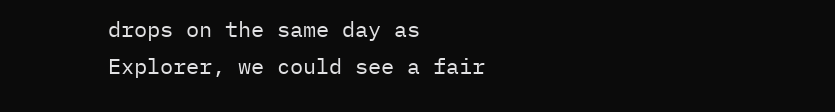drops on the same day as Explorer, we could see a fair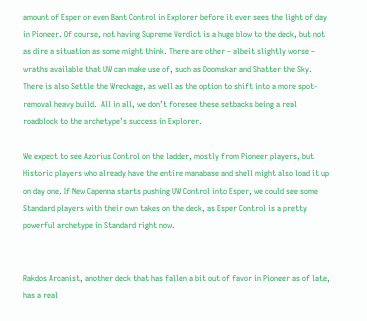amount of Esper or even Bant Control in Explorer before it ever sees the light of day in Pioneer. Of course, not having Supreme Verdict is a huge blow to the deck, but not as dire a situation as some might think. There are other – albeit slightly worse – wraths available that UW can make use of, such as Doomskar and Shatter the Sky. There is also Settle the Wreckage, as well as the option to shift into a more spot-removal heavy build.  All in all, we don’t foresee these setbacks being a real roadblock to the archetype’s success in Explorer.

We expect to see Azorius Control on the ladder, mostly from Pioneer players, but Historic players who already have the entire manabase and shell might also load it up on day one. If New Capenna starts pushing UW Control into Esper, we could see some Standard players with their own takes on the deck, as Esper Control is a pretty powerful archetype in Standard right now.


Rakdos Arcanist, another deck that has fallen a bit out of favor in Pioneer as of late, has a real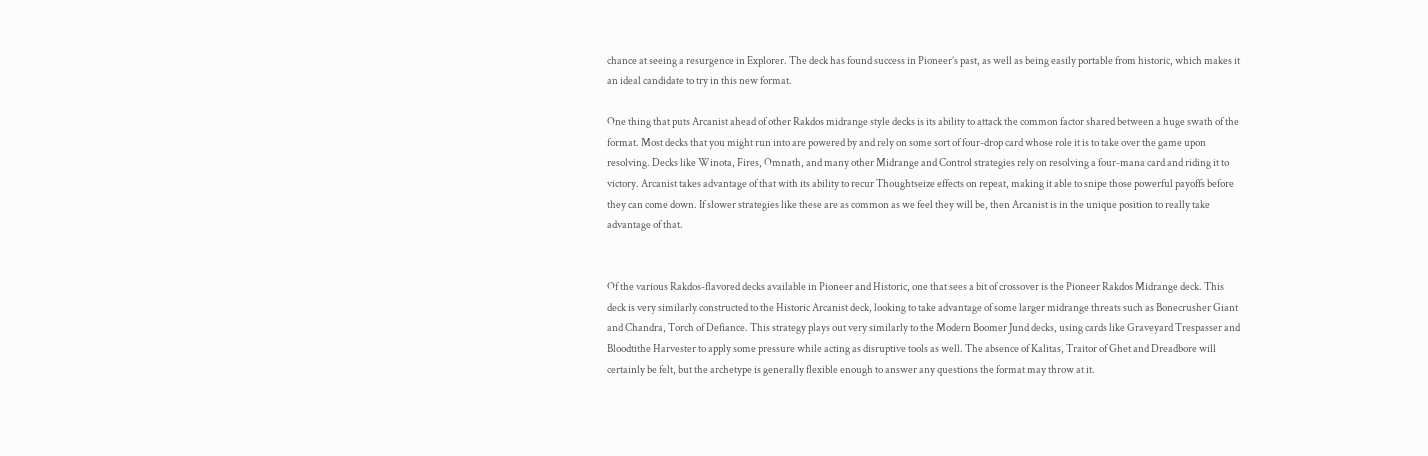chance at seeing a resurgence in Explorer. The deck has found success in Pioneer’s past, as well as being easily portable from historic, which makes it an ideal candidate to try in this new format.

One thing that puts Arcanist ahead of other Rakdos midrange style decks is its ability to attack the common factor shared between a huge swath of the format. Most decks that you might run into are powered by and rely on some sort of four-drop card whose role it is to take over the game upon resolving. Decks like Winota, Fires, Omnath, and many other Midrange and Control strategies rely on resolving a four-mana card and riding it to victory. Arcanist takes advantage of that with its ability to recur Thoughtseize effects on repeat, making it able to snipe those powerful payoffs before they can come down. If slower strategies like these are as common as we feel they will be, then Arcanist is in the unique position to really take advantage of that.


Of the various Rakdos-flavored decks available in Pioneer and Historic, one that sees a bit of crossover is the Pioneer Rakdos Midrange deck. This deck is very similarly constructed to the Historic Arcanist deck, looking to take advantage of some larger midrange threats such as Bonecrusher Giant and Chandra, Torch of Defiance. This strategy plays out very similarly to the Modern Boomer Jund decks, using cards like Graveyard Trespasser and Bloodtithe Harvester to apply some pressure while acting as disruptive tools as well. The absence of Kalitas, Traitor of Ghet and Dreadbore will certainly be felt, but the archetype is generally flexible enough to answer any questions the format may throw at it.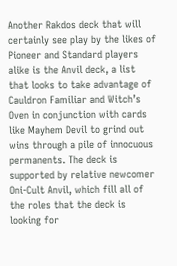Another Rakdos deck that will certainly see play by the likes of Pioneer and Standard players alike is the Anvil deck, a list that looks to take advantage of Cauldron Familiar and Witch’s Oven in conjunction with cards like Mayhem Devil to grind out wins through a pile of innocuous permanents. The deck is supported by relative newcomer Oni-Cult Anvil, which fill all of the roles that the deck is looking for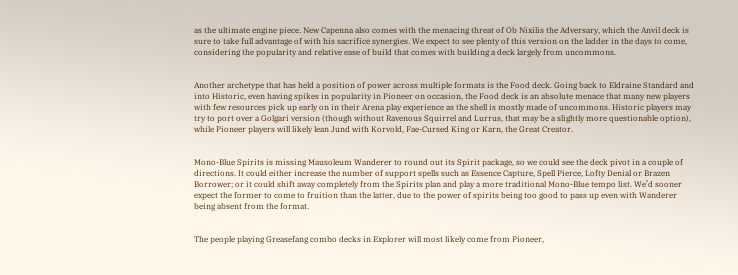as the ultimate engine piece. New Capenna also comes with the menacing threat of Ob Nixilis the Adversary, which the Anvil deck is sure to take full advantage of with his sacrifice synergies. We expect to see plenty of this version on the ladder in the days to come, considering the popularity and relative ease of build that comes with building a deck largely from uncommons.


Another archetype that has held a position of power across multiple formats is the Food deck. Going back to Eldraine Standard and into Historic, even having spikes in popularity in Pioneer on occasion, the Food deck is an absolute menace that many new players with few resources pick up early on in their Arena play experience as the shell is mostly made of uncommons. Historic players may try to port over a Golgari version (though without Ravenous Squirrel and Lurrus, that may be a slightly more questionable option), while Pioneer players will likely lean Jund with Korvold, Fae-Cursed King or Karn, the Great Creator.


Mono-Blue Spirits is missing Mausoleum Wanderer to round out its Spirit package, so we could see the deck pivot in a couple of directions. It could either increase the number of support spells such as Essence Capture, Spell Pierce, Lofty Denial or Brazen Borrower; or it could shift away completely from the Spirits plan and play a more traditional Mono-Blue tempo list. We’d sooner expect the former to come to fruition than the latter, due to the power of spirits being too good to pass up even with Wanderer being absent from the format.


The people playing Greasefang combo decks in Explorer will most likely come from Pioneer,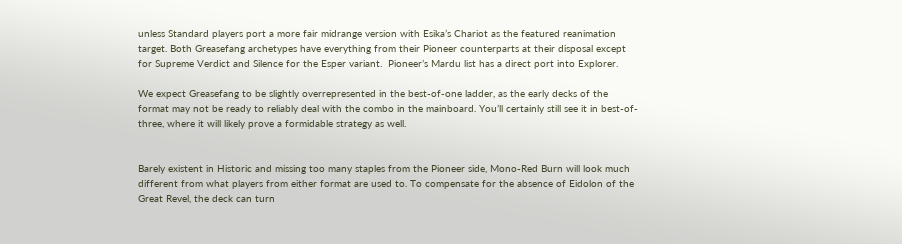unless Standard players port a more fair midrange version with Esika’s Chariot as the featured reanimation target. Both Greasefang archetypes have everything from their Pioneer counterparts at their disposal except for Supreme Verdict and Silence for the Esper variant.  Pioneer’s Mardu list has a direct port into Explorer.

We expect Greasefang to be slightly overrepresented in the best-of-one ladder, as the early decks of the format may not be ready to reliably deal with the combo in the mainboard. You’ll certainly still see it in best-of-three, where it will likely prove a formidable strategy as well.


Barely existent in Historic and missing too many staples from the Pioneer side, Mono-Red Burn will look much different from what players from either format are used to. To compensate for the absence of Eidolon of the Great Revel, the deck can turn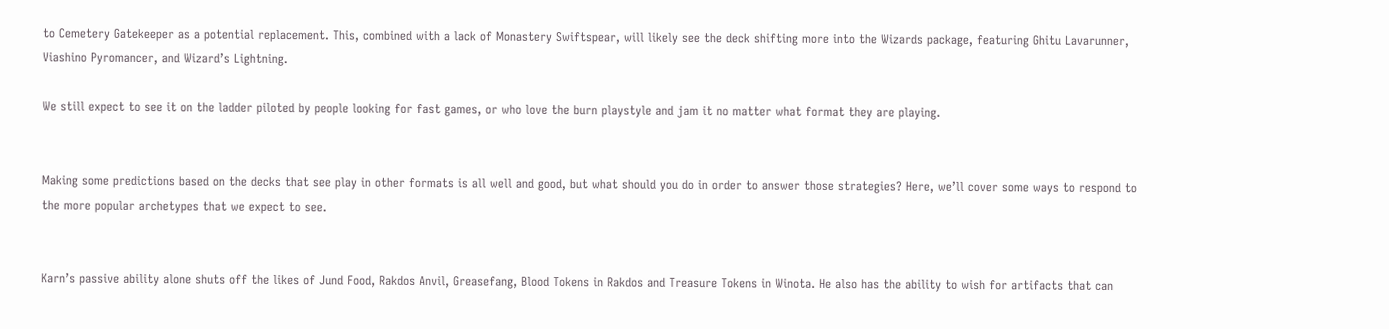to Cemetery Gatekeeper as a potential replacement. This, combined with a lack of Monastery Swiftspear, will likely see the deck shifting more into the Wizards package, featuring Ghitu Lavarunner, Viashino Pyromancer, and Wizard’s Lightning.

We still expect to see it on the ladder piloted by people looking for fast games, or who love the burn playstyle and jam it no matter what format they are playing.


Making some predictions based on the decks that see play in other formats is all well and good, but what should you do in order to answer those strategies? Here, we’ll cover some ways to respond to the more popular archetypes that we expect to see.


Karn’s passive ability alone shuts off the likes of Jund Food, Rakdos Anvil, Greasefang, Blood Tokens in Rakdos and Treasure Tokens in Winota. He also has the ability to wish for artifacts that can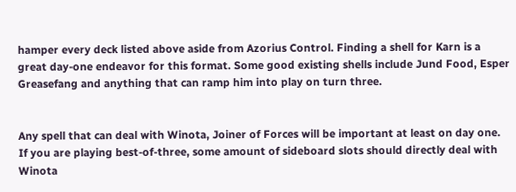hamper every deck listed above aside from Azorius Control. Finding a shell for Karn is a great day-one endeavor for this format. Some good existing shells include Jund Food, Esper Greasefang and anything that can ramp him into play on turn three.


Any spell that can deal with Winota, Joiner of Forces will be important at least on day one. If you are playing best-of-three, some amount of sideboard slots should directly deal with Winota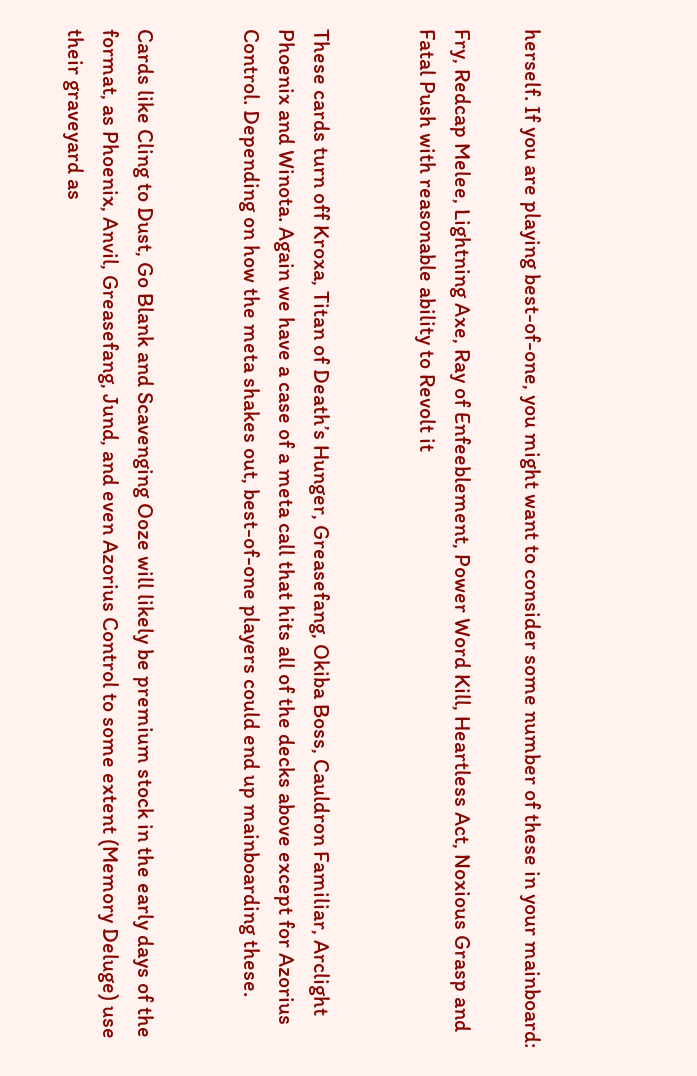herself. If you are playing best-of-one, you might want to consider some number of these in your mainboard:

Fry, Redcap Melee, Lightning Axe, Ray of Enfeeblement, Power Word Kill, Heartless Act, Noxious Grasp and Fatal Push with reasonable ability to Revolt it


These cards turn off Kroxa, Titan of Death’s Hunger, Greasefang, Okiba Boss, Cauldron Familiar, Arclight Phoenix and Winota. Again we have a case of a meta call that hits all of the decks above except for Azorius Control. Depending on how the meta shakes out, best-of-one players could end up mainboarding these.


Cards like Cling to Dust, Go Blank and Scavenging Ooze will likely be premium stock in the early days of the format, as Phoenix, Anvil, Greasefang, Jund, and even Azorius Control to some extent (Memory Deluge) use their graveyard as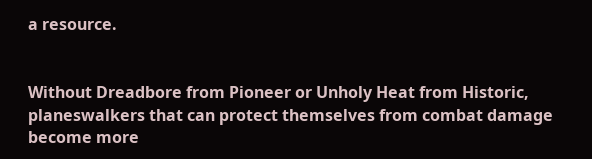a resource.


Without Dreadbore from Pioneer or Unholy Heat from Historic, planeswalkers that can protect themselves from combat damage become more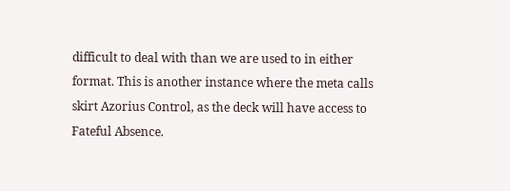difficult to deal with than we are used to in either format. This is another instance where the meta calls skirt Azorius Control, as the deck will have access to Fateful Absence.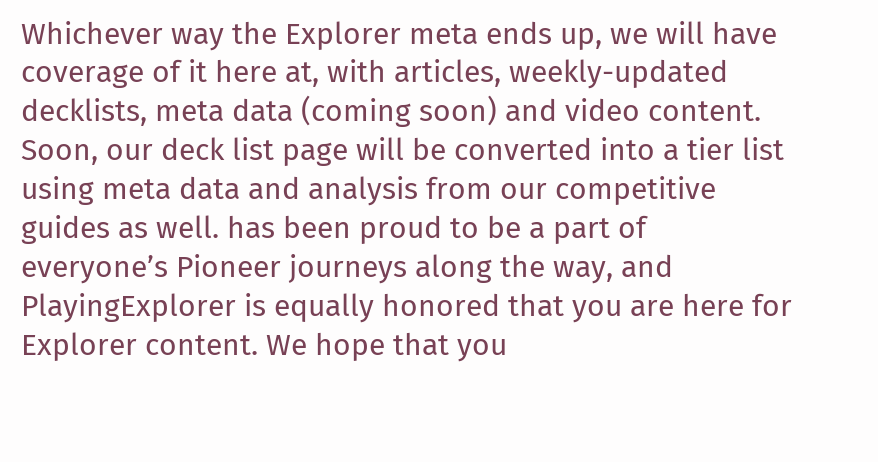Whichever way the Explorer meta ends up, we will have coverage of it here at, with articles, weekly-updated decklists, meta data (coming soon) and video content. Soon, our deck list page will be converted into a tier list using meta data and analysis from our competitive guides as well. has been proud to be a part of everyone’s Pioneer journeys along the way, and PlayingExplorer is equally honored that you are here for Explorer content. We hope that you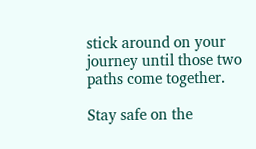stick around on your journey until those two paths come together.

Stay safe on the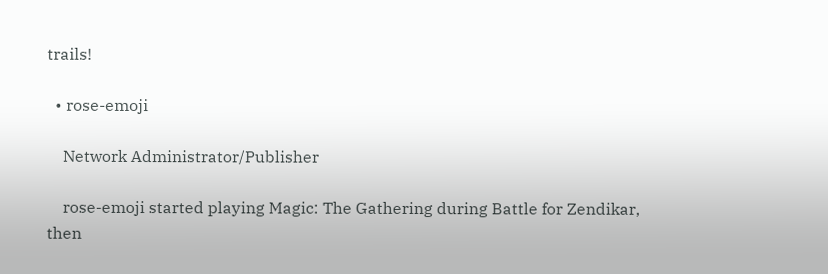trails!

  • rose-emoji

    Network Administrator/Publisher

    rose-emoji started playing Magic: The Gathering during Battle for Zendikar, then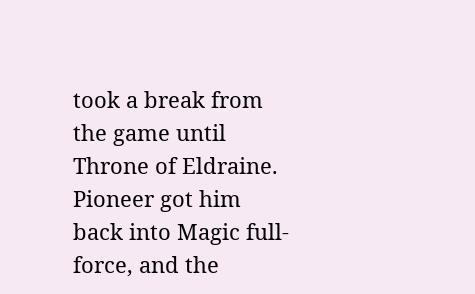took a break from the game until Throne of Eldraine. Pioneer got him back into Magic full-force, and the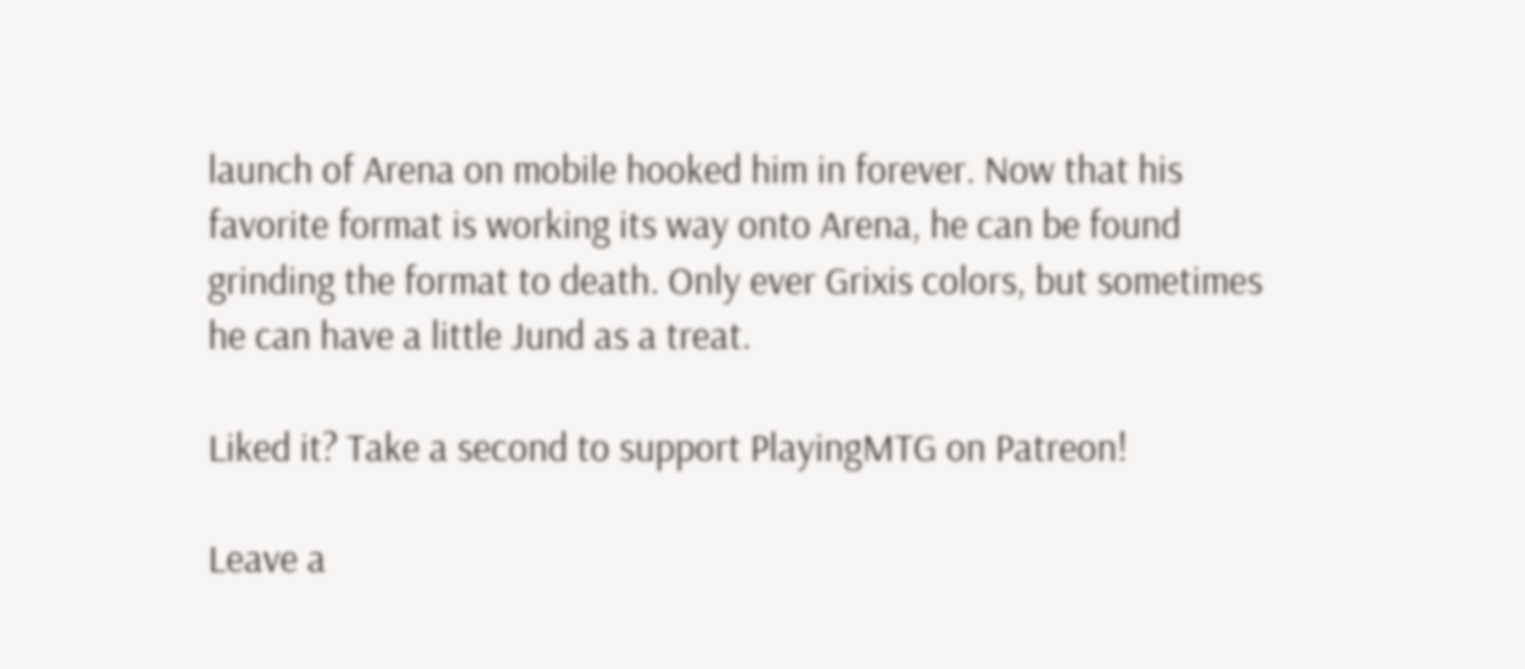launch of Arena on mobile hooked him in forever. Now that his favorite format is working its way onto Arena, he can be found grinding the format to death. Only ever Grixis colors, but sometimes he can have a little Jund as a treat.

Liked it? Take a second to support PlayingMTG on Patreon!

Leave a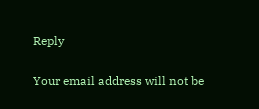Reply

Your email address will not be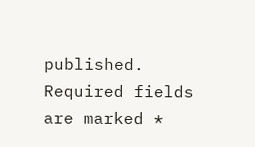published. Required fields are marked *